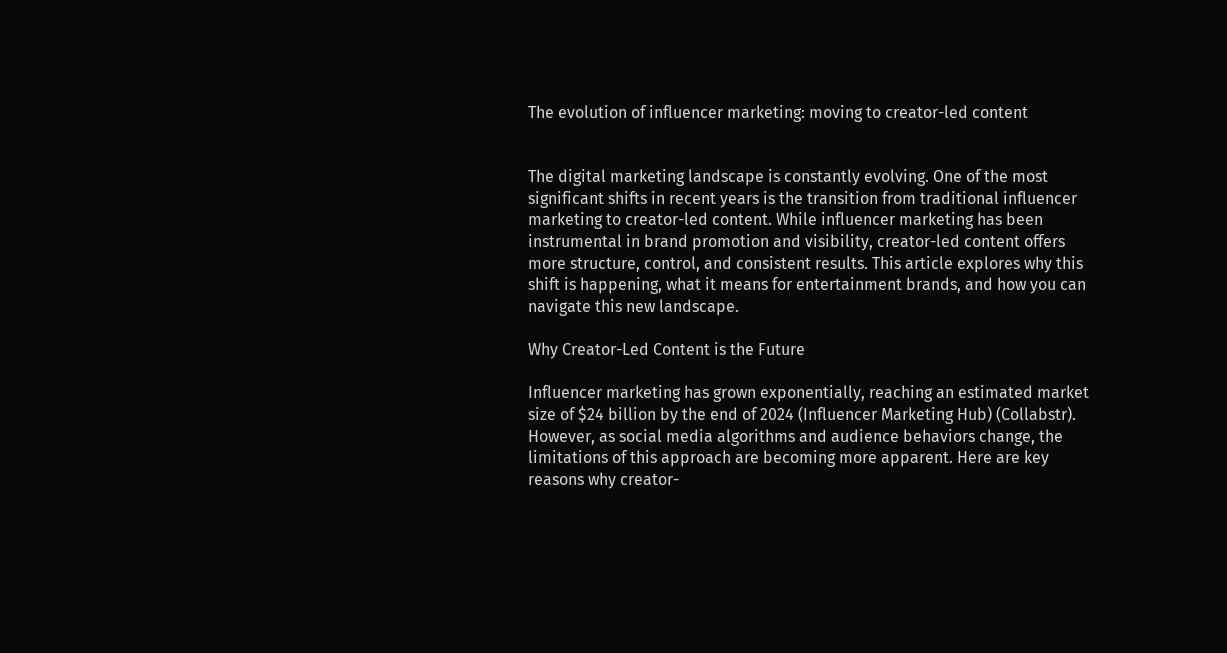The evolution of influencer marketing: moving to creator-led content


The digital marketing landscape is constantly evolving. One of the most significant shifts in recent years is the transition from traditional influencer marketing to creator-led content. While influencer marketing has been instrumental in brand promotion and visibility, creator-led content offers more structure, control, and consistent results. This article explores why this shift is happening, what it means for entertainment brands, and how you can navigate this new landscape.

Why Creator-Led Content is the Future

Influencer marketing has grown exponentially, reaching an estimated market size of $24 billion by the end of 2024 (Influencer Marketing Hub) (Collabstr). However, as social media algorithms and audience behaviors change, the limitations of this approach are becoming more apparent. Here are key reasons why creator-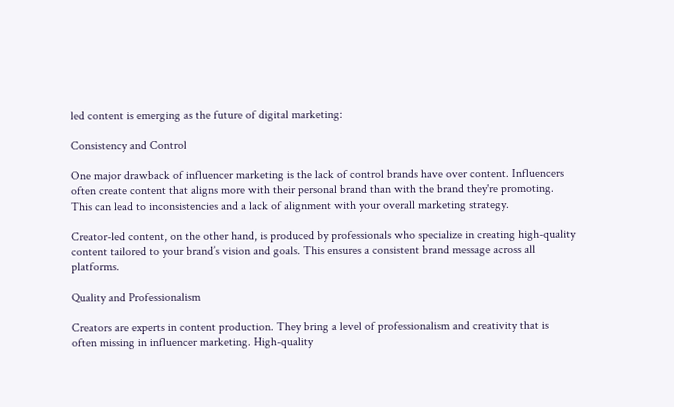led content is emerging as the future of digital marketing:

Consistency and Control

One major drawback of influencer marketing is the lack of control brands have over content. Influencers often create content that aligns more with their personal brand than with the brand they're promoting. This can lead to inconsistencies and a lack of alignment with your overall marketing strategy.

Creator-led content, on the other hand, is produced by professionals who specialize in creating high-quality content tailored to your brand’s vision and goals. This ensures a consistent brand message across all platforms.

Quality and Professionalism

Creators are experts in content production. They bring a level of professionalism and creativity that is often missing in influencer marketing. High-quality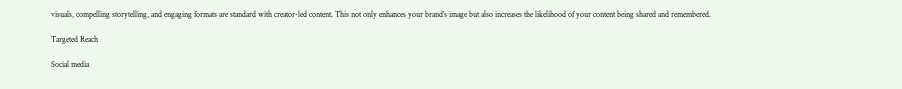visuals, compelling storytelling, and engaging formats are standard with creator-led content. This not only enhances your brand’s image but also increases the likelihood of your content being shared and remembered.

Targeted Reach

Social media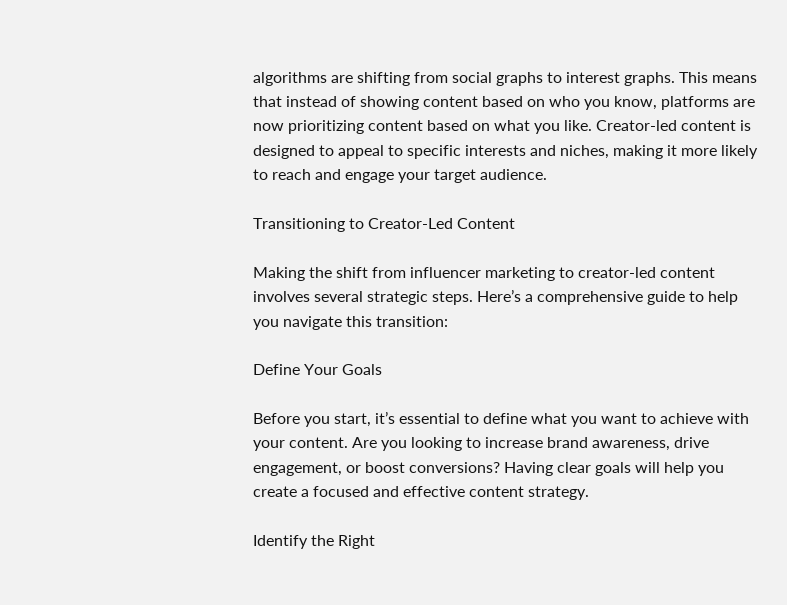algorithms are shifting from social graphs to interest graphs. This means that instead of showing content based on who you know, platforms are now prioritizing content based on what you like. Creator-led content is designed to appeal to specific interests and niches, making it more likely to reach and engage your target audience.

Transitioning to Creator-Led Content

Making the shift from influencer marketing to creator-led content involves several strategic steps. Here’s a comprehensive guide to help you navigate this transition:

Define Your Goals

Before you start, it’s essential to define what you want to achieve with your content. Are you looking to increase brand awareness, drive engagement, or boost conversions? Having clear goals will help you create a focused and effective content strategy.

Identify the Right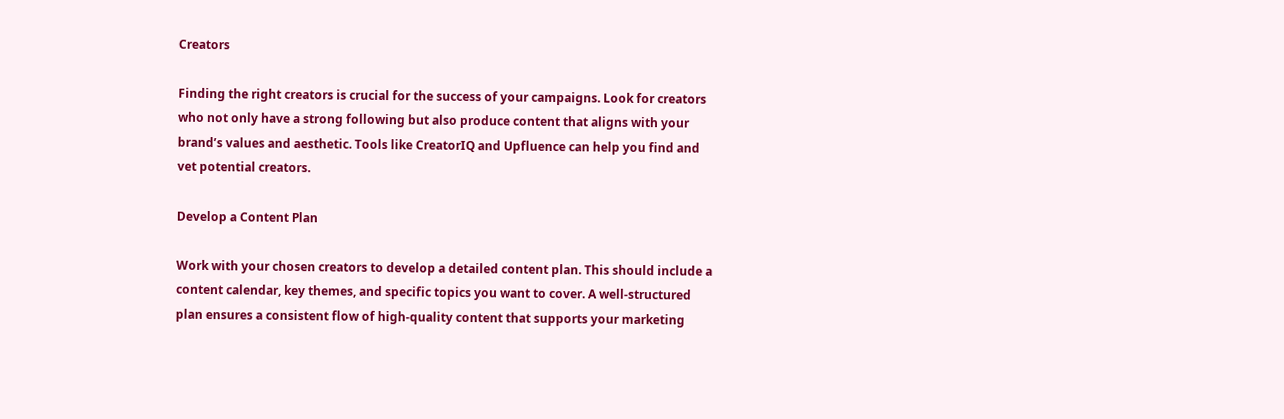Creators

Finding the right creators is crucial for the success of your campaigns. Look for creators who not only have a strong following but also produce content that aligns with your brand’s values and aesthetic. Tools like CreatorIQ and Upfluence can help you find and vet potential creators.

Develop a Content Plan

Work with your chosen creators to develop a detailed content plan. This should include a content calendar, key themes, and specific topics you want to cover. A well-structured plan ensures a consistent flow of high-quality content that supports your marketing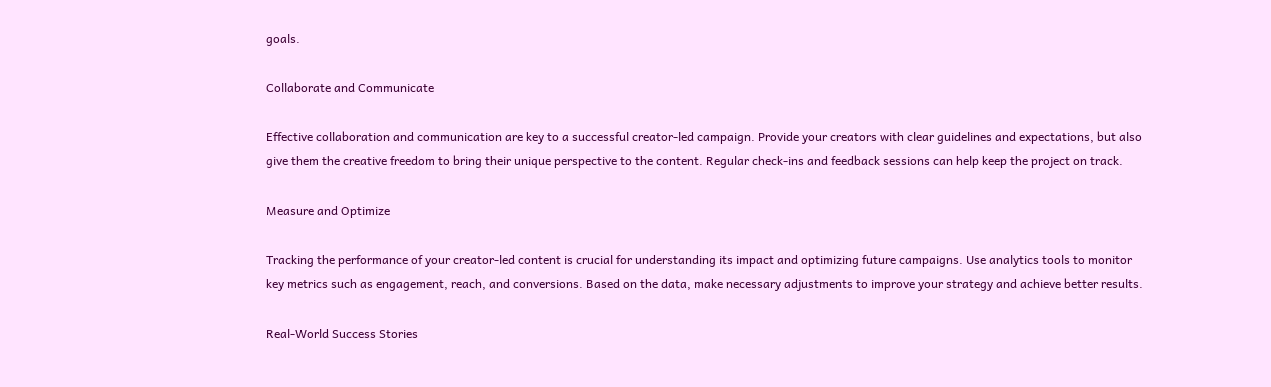goals.

Collaborate and Communicate

Effective collaboration and communication are key to a successful creator-led campaign. Provide your creators with clear guidelines and expectations, but also give them the creative freedom to bring their unique perspective to the content. Regular check-ins and feedback sessions can help keep the project on track.

Measure and Optimize

Tracking the performance of your creator-led content is crucial for understanding its impact and optimizing future campaigns. Use analytics tools to monitor key metrics such as engagement, reach, and conversions. Based on the data, make necessary adjustments to improve your strategy and achieve better results.

Real-World Success Stories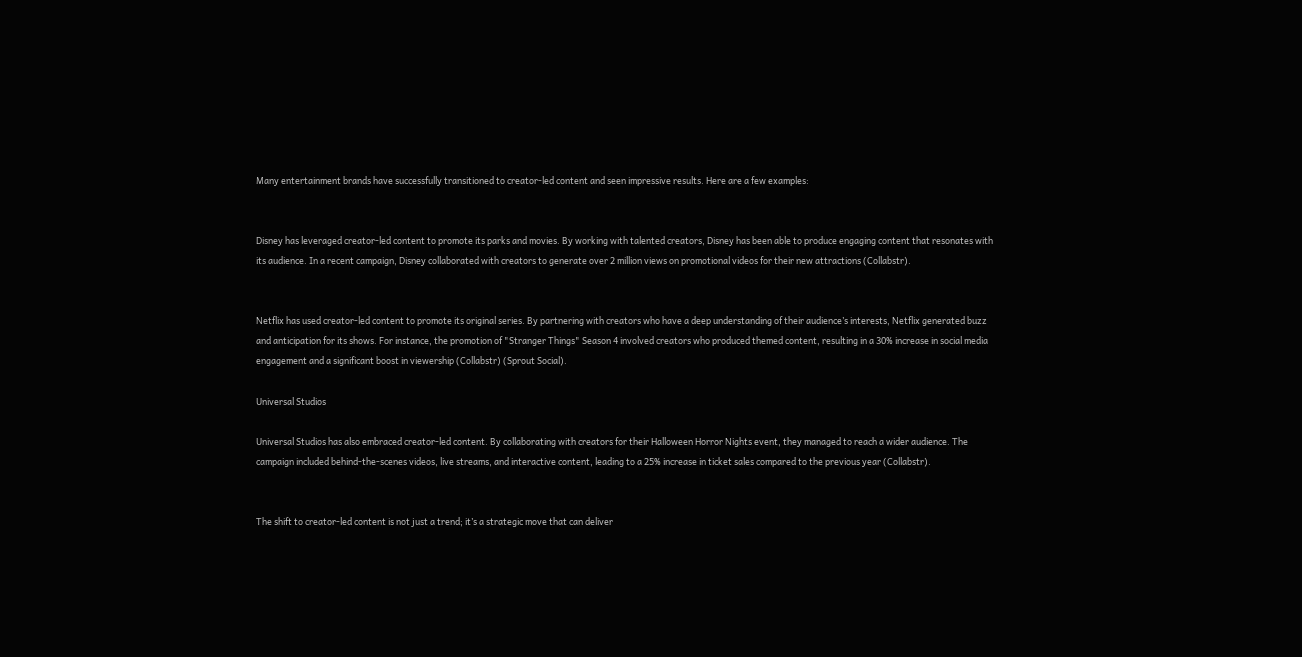Many entertainment brands have successfully transitioned to creator-led content and seen impressive results. Here are a few examples:


Disney has leveraged creator-led content to promote its parks and movies. By working with talented creators, Disney has been able to produce engaging content that resonates with its audience. In a recent campaign, Disney collaborated with creators to generate over 2 million views on promotional videos for their new attractions (Collabstr).


Netflix has used creator-led content to promote its original series. By partnering with creators who have a deep understanding of their audience’s interests, Netflix generated buzz and anticipation for its shows. For instance, the promotion of "Stranger Things" Season 4 involved creators who produced themed content, resulting in a 30% increase in social media engagement and a significant boost in viewership (Collabstr) (Sprout Social).

Universal Studios

Universal Studios has also embraced creator-led content. By collaborating with creators for their Halloween Horror Nights event, they managed to reach a wider audience. The campaign included behind-the-scenes videos, live streams, and interactive content, leading to a 25% increase in ticket sales compared to the previous year (Collabstr).


The shift to creator-led content is not just a trend; it’s a strategic move that can deliver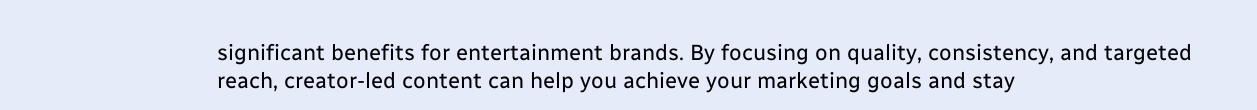significant benefits for entertainment brands. By focusing on quality, consistency, and targeted reach, creator-led content can help you achieve your marketing goals and stay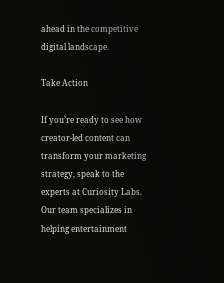ahead in the competitive digital landscape.

Take Action

If you’re ready to see how creator-led content can transform your marketing strategy, speak to the experts at Curiosity Labs. Our team specializes in helping entertainment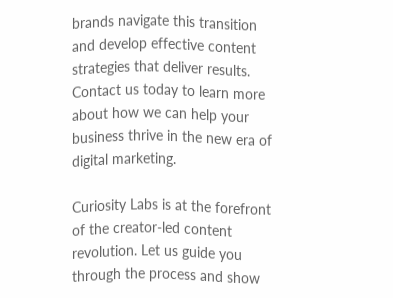brands navigate this transition and develop effective content strategies that deliver results. Contact us today to learn more about how we can help your business thrive in the new era of digital marketing.

Curiosity Labs is at the forefront of the creator-led content revolution. Let us guide you through the process and show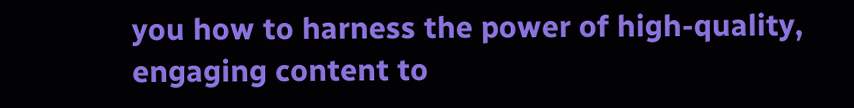you how to harness the power of high-quality, engaging content to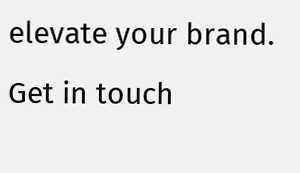elevate your brand. Get in touch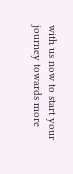with us now to start your journey towards more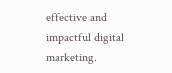effective and impactful digital marketing.